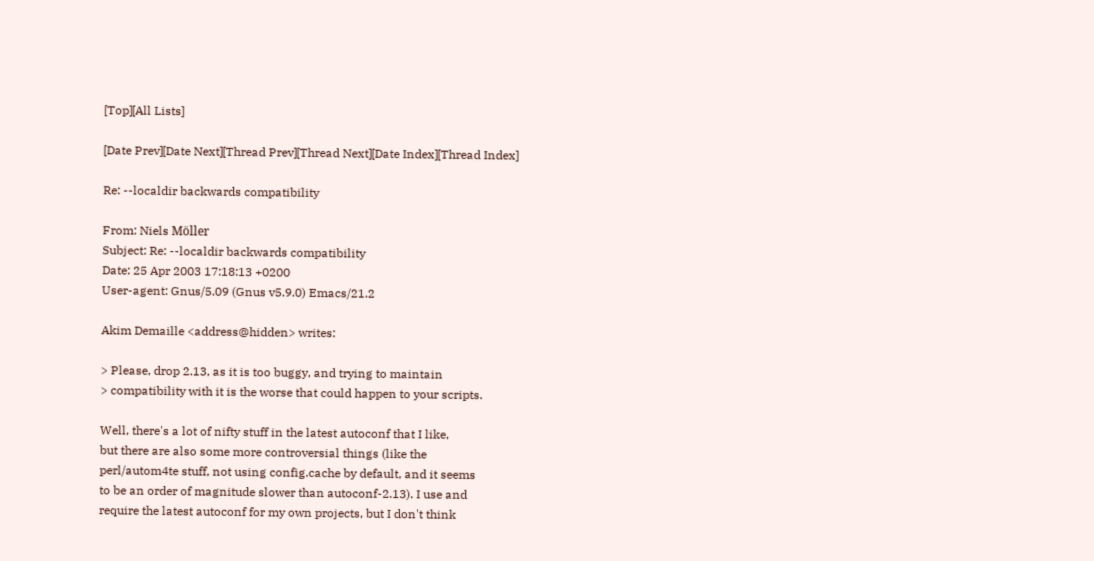[Top][All Lists]

[Date Prev][Date Next][Thread Prev][Thread Next][Date Index][Thread Index]

Re: --localdir backwards compatibility

From: Niels Möller
Subject: Re: --localdir backwards compatibility
Date: 25 Apr 2003 17:18:13 +0200
User-agent: Gnus/5.09 (Gnus v5.9.0) Emacs/21.2

Akim Demaille <address@hidden> writes:

> Please, drop 2.13, as it is too buggy, and trying to maintain
> compatibility with it is the worse that could happen to your scripts.

Well, there's a lot of nifty stuff in the latest autoconf that I like,
but there are also some more controversial things (like the
perl/autom4te stuff, not using config.cache by default, and it seems
to be an order of magnitude slower than autoconf-2.13). I use and
require the latest autoconf for my own projects, but I don't think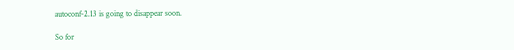autoconf-2.13 is going to disappear soon.

So for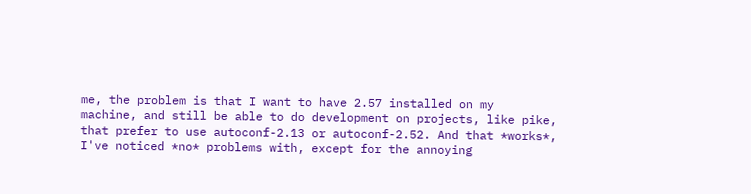me, the problem is that I want to have 2.57 installed on my
machine, and still be able to do development on projects, like pike,
that prefer to use autoconf-2.13 or autoconf-2.52. And that *works*,
I've noticed *no* problems with, except for the annoying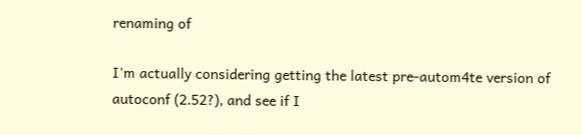renaming of

I'm actually considering getting the latest pre-autom4te version of
autoconf (2.52?), and see if I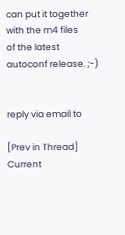can put it together with the m4 files
of the latest autoconf release. ;-)


reply via email to

[Prev in Thread] Current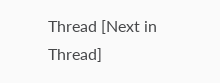Thread [Next in Thread]